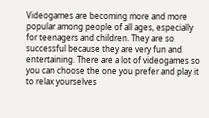Videogames are becoming more and more popular among people of all ages, especially for teenagers and children. They are so successful because they are very fun and entertaining. There are a lot of videogames so you can choose the one you prefer and play it to relax yourselves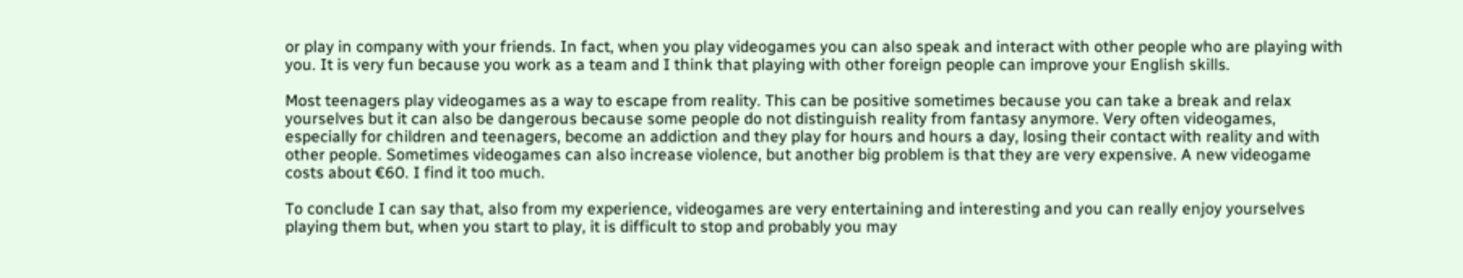or play in company with your friends. In fact, when you play videogames you can also speak and interact with other people who are playing with you. It is very fun because you work as a team and I think that playing with other foreign people can improve your English skills.

Most teenagers play videogames as a way to escape from reality. This can be positive sometimes because you can take a break and relax yourselves but it can also be dangerous because some people do not distinguish reality from fantasy anymore. Very often videogames, especially for children and teenagers, become an addiction and they play for hours and hours a day, losing their contact with reality and with other people. Sometimes videogames can also increase violence, but another big problem is that they are very expensive. A new videogame costs about €60. I find it too much.

To conclude I can say that, also from my experience, videogames are very entertaining and interesting and you can really enjoy yourselves playing them but, when you start to play, it is difficult to stop and probably you may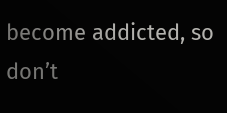become addicted, so don’t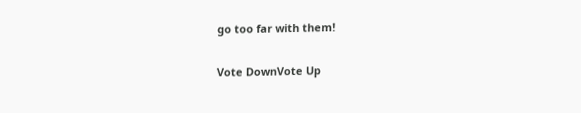go too far with them!

Vote DownVote Up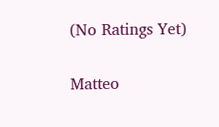(No Ratings Yet)


Matteo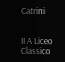Catrini


II A Liceo Classico